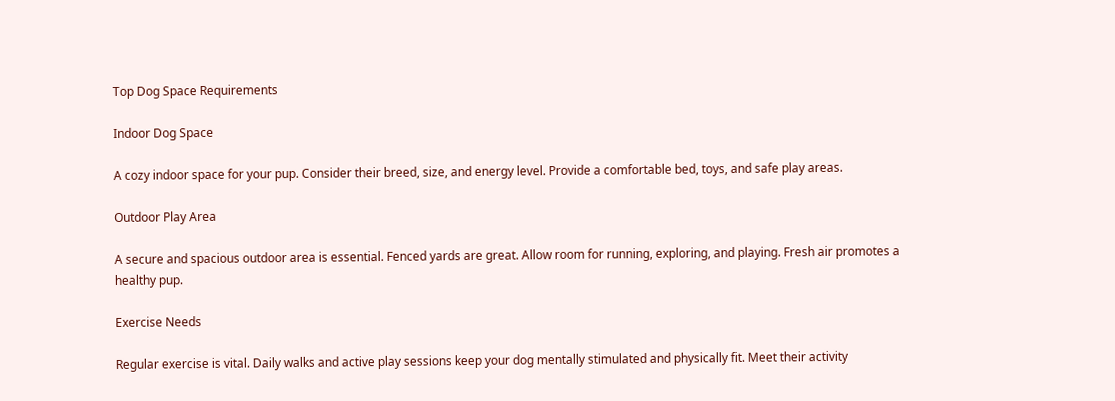Top Dog Space Requirements

Indoor Dog Space

A cozy indoor space for your pup. Consider their breed, size, and energy level. Provide a comfortable bed, toys, and safe play areas.

Outdoor Play Area

A secure and spacious outdoor area is essential. Fenced yards are great. Allow room for running, exploring, and playing. Fresh air promotes a healthy pup.

Exercise Needs

Regular exercise is vital. Daily walks and active play sessions keep your dog mentally stimulated and physically fit. Meet their activity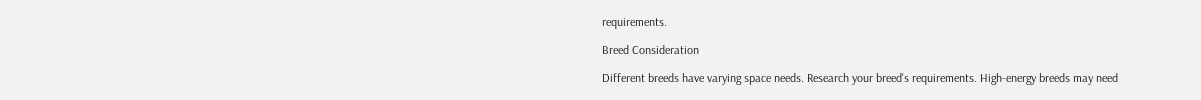requirements.

Breed Consideration

Different breeds have varying space needs. Research your breed's requirements. High-energy breeds may need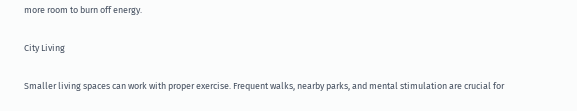more room to burn off energy.

City Living

Smaller living spaces can work with proper exercise. Frequent walks, nearby parks, and mental stimulation are crucial for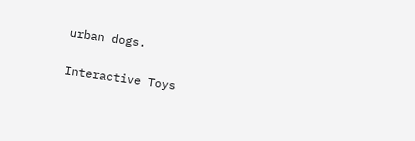urban dogs.

Interactive Toys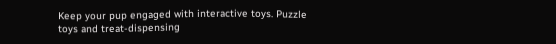Keep your pup engaged with interactive toys. Puzzle toys and treat-dispensing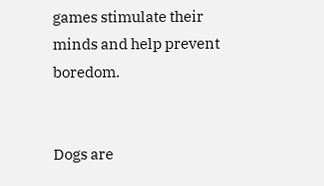games stimulate their minds and help prevent boredom.


Dogs are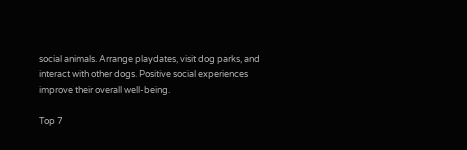social animals. Arrange playdates, visit dog parks, and interact with other dogs. Positive social experiences improve their overall well-being.

Top 7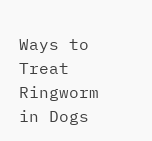Ways to Treat Ringworm in Dogs